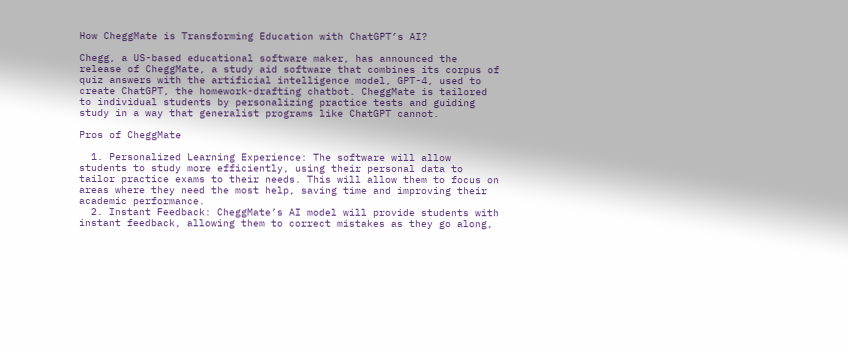How CheggMate is Transforming Education with ChatGPT’s AI?

Chegg, a US-based educational software maker, has announced the release of CheggMate, a study aid software that combines its corpus of quiz answers with the artificial intelligence model, GPT-4, used to create ChatGPT, the homework-drafting chatbot. CheggMate is tailored to individual students by personalizing practice tests and guiding study in a way that generalist programs like ChatGPT cannot.

Pros of CheggMate

  1. Personalized Learning Experience: The software will allow students to study more efficiently, using their personal data to tailor practice exams to their needs. This will allow them to focus on areas where they need the most help, saving time and improving their academic performance.
  2. Instant Feedback: CheggMate’s AI model will provide students with instant feedback, allowing them to correct mistakes as they go along,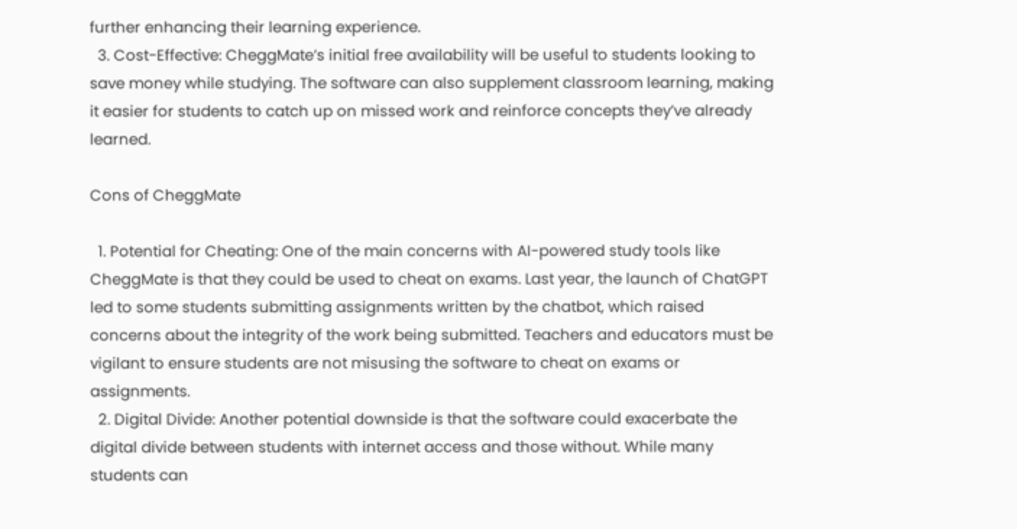further enhancing their learning experience.
  3. Cost-Effective: CheggMate’s initial free availability will be useful to students looking to save money while studying. The software can also supplement classroom learning, making it easier for students to catch up on missed work and reinforce concepts they’ve already learned.

Cons of CheggMate

  1. Potential for Cheating: One of the main concerns with AI-powered study tools like CheggMate is that they could be used to cheat on exams. Last year, the launch of ChatGPT led to some students submitting assignments written by the chatbot, which raised concerns about the integrity of the work being submitted. Teachers and educators must be vigilant to ensure students are not misusing the software to cheat on exams or assignments.
  2. Digital Divide: Another potential downside is that the software could exacerbate the digital divide between students with internet access and those without. While many students can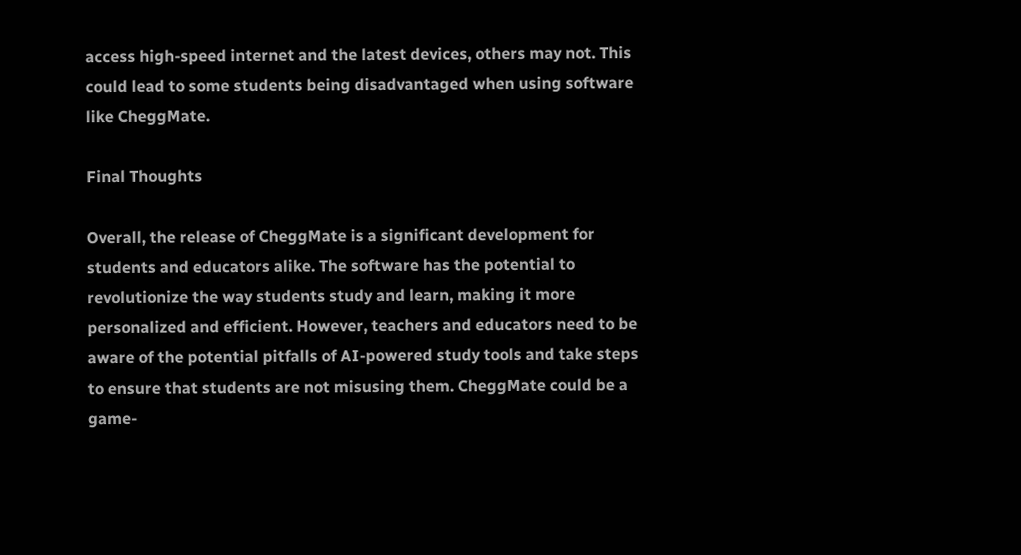access high-speed internet and the latest devices, others may not. This could lead to some students being disadvantaged when using software like CheggMate.

Final Thoughts

Overall, the release of CheggMate is a significant development for students and educators alike. The software has the potential to revolutionize the way students study and learn, making it more personalized and efficient. However, teachers and educators need to be aware of the potential pitfalls of AI-powered study tools and take steps to ensure that students are not misusing them. CheggMate could be a game-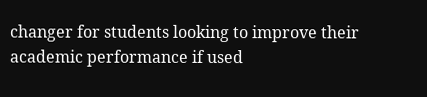changer for students looking to improve their academic performance if used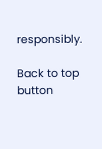responsibly.

Back to top button